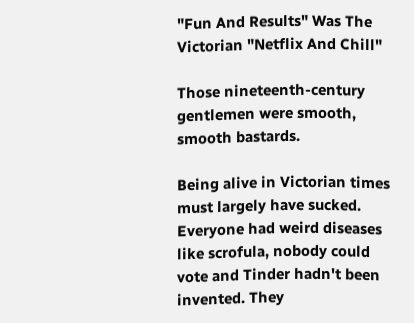"Fun And Results" Was The Victorian "Netflix And Chill"

Those nineteenth-century gentlemen were smooth, smooth bastards.

Being alive in Victorian times must largely have sucked. Everyone had weird diseases like scrofula, nobody could vote and Tinder hadn't been invented. They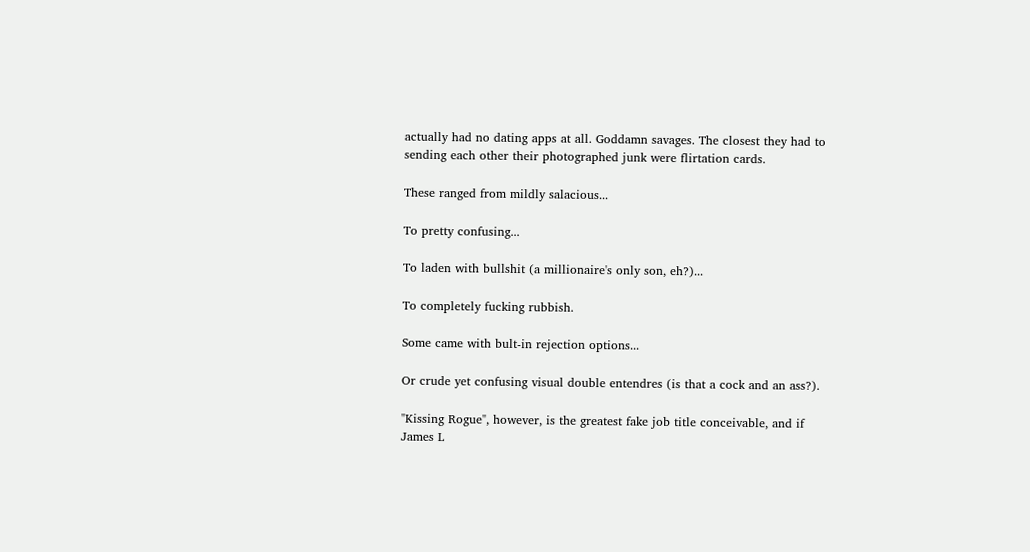actually had no dating apps at all. Goddamn savages. The closest they had to sending each other their photographed junk were flirtation cards.

These ranged from mildly salacious...

To pretty confusing...

To laden with bullshit (a millionaire's only son, eh?)...

To completely fucking rubbish.

Some came with bult-in rejection options...

Or crude yet confusing visual double entendres (is that a cock and an ass?).

"Kissing Rogue", however, is the greatest fake job title conceivable, and if James L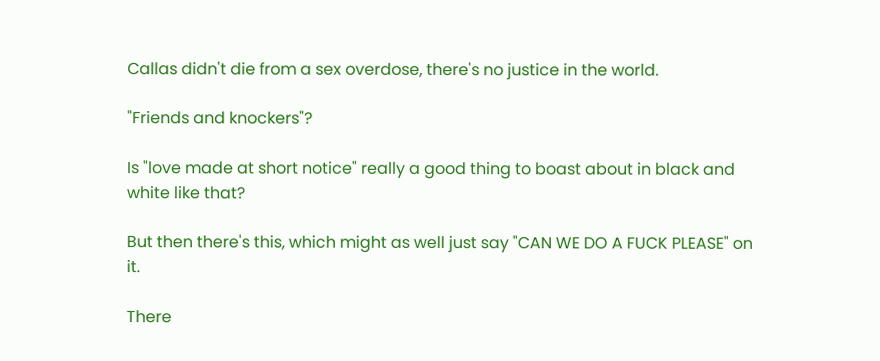Callas didn't die from a sex overdose, there's no justice in the world.

"Friends and knockers"?

Is "love made at short notice" really a good thing to boast about in black and white like that?

But then there's this, which might as well just say "CAN WE DO A FUCK PLEASE" on it.

There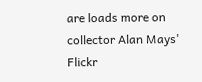are loads more on collector Alan Mays' Flickr